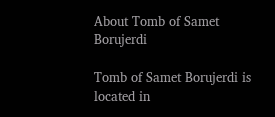About Tomb of Samet Borujerdi

Tomb of Samet Borujerdi is located in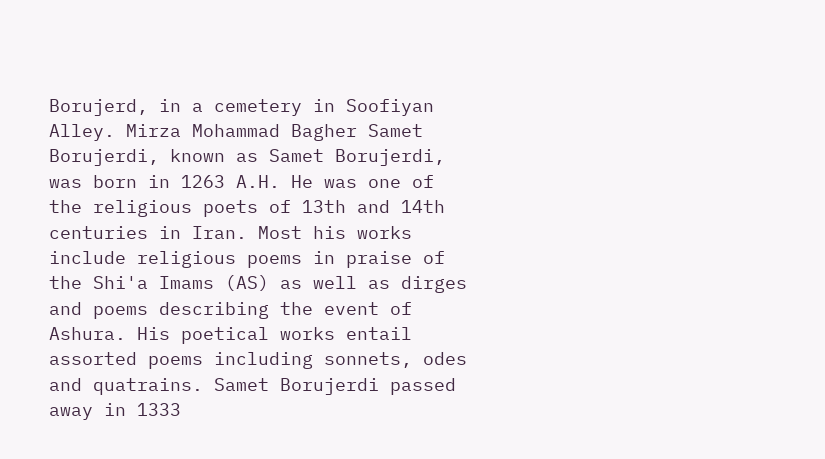Borujerd, in a cemetery in Soofiyan Alley. Mirza Mohammad Bagher Samet Borujerdi, known as Samet Borujerdi, was born in 1263 A.H. He was one of the religious poets of 13th and 14th centuries in Iran. Most his works include religious poems in praise of the Shi'a Imams (AS) as well as dirges and poems describing the event of Ashura. His poetical works entail assorted poems including sonnets, odes and quatrains. Samet Borujerdi passed away in 1333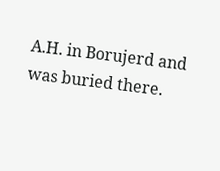A.H. in Borujerd and was buried there.